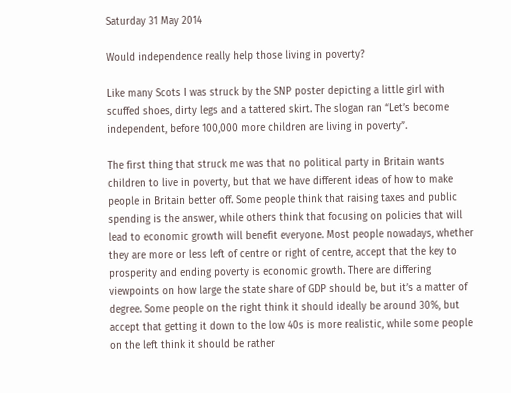Saturday 31 May 2014

Would independence really help those living in poverty?

Like many Scots I was struck by the SNP poster depicting a little girl with scuffed shoes, dirty legs and a tattered skirt. The slogan ran “Let’s become independent, before 100,000 more children are living in poverty”.

The first thing that struck me was that no political party in Britain wants children to live in poverty, but that we have different ideas of how to make people in Britain better off. Some people think that raising taxes and public spending is the answer, while others think that focusing on policies that will lead to economic growth will benefit everyone. Most people nowadays, whether they are more or less left of centre or right of centre, accept that the key to prosperity and ending poverty is economic growth. There are differing viewpoints on how large the state share of GDP should be, but it’s a matter of degree. Some people on the right think it should ideally be around 30%, but accept that getting it down to the low 40s is more realistic, while some people on the left think it should be rather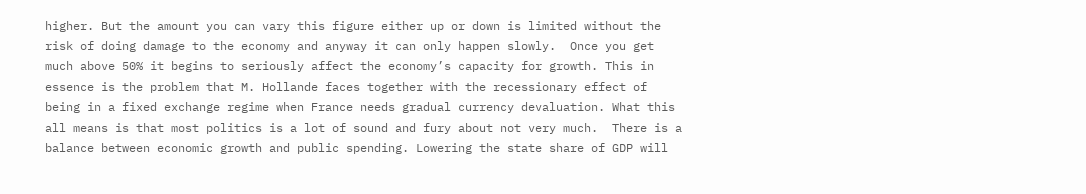higher. But the amount you can vary this figure either up or down is limited without the risk of doing damage to the economy and anyway it can only happen slowly.  Once you get much above 50% it begins to seriously affect the economy’s capacity for growth. This in essence is the problem that M. Hollande faces together with the recessionary effect of being in a fixed exchange regime when France needs gradual currency devaluation. What this all means is that most politics is a lot of sound and fury about not very much.  There is a balance between economic growth and public spending. Lowering the state share of GDP will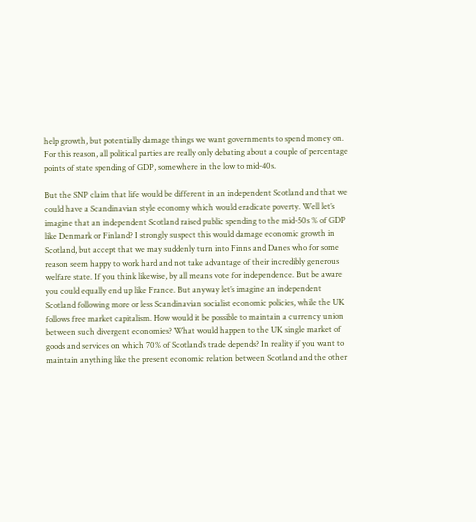help growth, but potentially damage things we want governments to spend money on. For this reason, all political parties are really only debating about a couple of percentage points of state spending of GDP, somewhere in the low to mid-40s.

But the SNP claim that life would be different in an independent Scotland and that we could have a Scandinavian style economy which would eradicate poverty. Well let’s imagine that an independent Scotland raised public spending to the mid-50s % of GDP like Denmark or Finland? I strongly suspect this would damage economic growth in Scotland, but accept that we may suddenly turn into Finns and Danes who for some reason seem happy to work hard and not take advantage of their incredibly generous welfare state. If you think likewise, by all means vote for independence. But be aware you could equally end up like France. But anyway let’s imagine an independent Scotland following more or less Scandinavian socialist economic policies, while the UK follows free market capitalism. How would it be possible to maintain a currency union between such divergent economies? What would happen to the UK single market of goods and services on which 70% of Scotland’s trade depends? In reality if you want to maintain anything like the present economic relation between Scotland and the other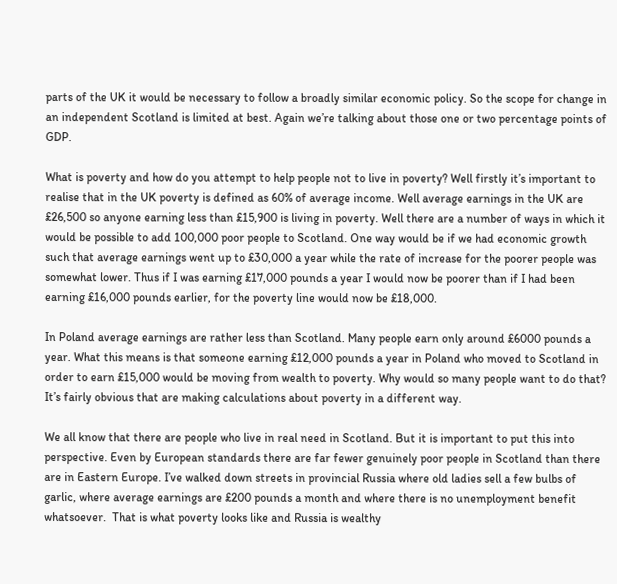parts of the UK it would be necessary to follow a broadly similar economic policy. So the scope for change in an independent Scotland is limited at best. Again we’re talking about those one or two percentage points of GDP.

What is poverty and how do you attempt to help people not to live in poverty? Well firstly it’s important to realise that in the UK poverty is defined as 60% of average income. Well average earnings in the UK are £26,500 so anyone earning less than £15,900 is living in poverty. Well there are a number of ways in which it would be possible to add 100,000 poor people to Scotland. One way would be if we had economic growth such that average earnings went up to £30,000 a year while the rate of increase for the poorer people was somewhat lower. Thus if I was earning £17,000 pounds a year I would now be poorer than if I had been earning £16,000 pounds earlier, for the poverty line would now be £18,000.

In Poland average earnings are rather less than Scotland. Many people earn only around £6000 pounds a year. What this means is that someone earning £12,000 pounds a year in Poland who moved to Scotland in order to earn £15,000 would be moving from wealth to poverty. Why would so many people want to do that? It’s fairly obvious that are making calculations about poverty in a different way.

We all know that there are people who live in real need in Scotland. But it is important to put this into perspective. Even by European standards there are far fewer genuinely poor people in Scotland than there are in Eastern Europe. I’ve walked down streets in provincial Russia where old ladies sell a few bulbs of garlic, where average earnings are £200 pounds a month and where there is no unemployment benefit whatsoever.  That is what poverty looks like and Russia is wealthy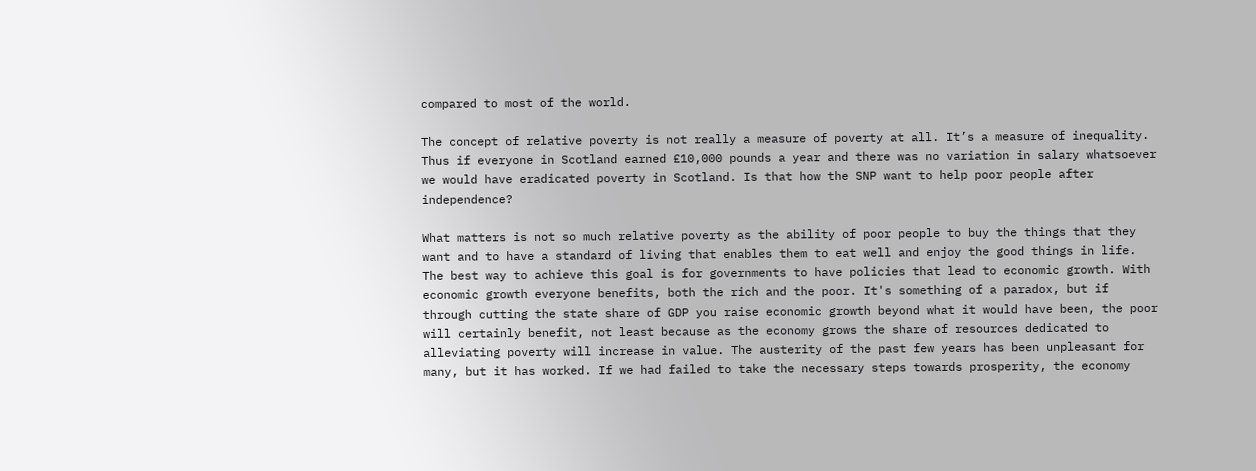compared to most of the world.

The concept of relative poverty is not really a measure of poverty at all. It’s a measure of inequality. Thus if everyone in Scotland earned £10,000 pounds a year and there was no variation in salary whatsoever we would have eradicated poverty in Scotland. Is that how the SNP want to help poor people after independence?

What matters is not so much relative poverty as the ability of poor people to buy the things that they want and to have a standard of living that enables them to eat well and enjoy the good things in life.  The best way to achieve this goal is for governments to have policies that lead to economic growth. With economic growth everyone benefits, both the rich and the poor. It's something of a paradox, but if through cutting the state share of GDP you raise economic growth beyond what it would have been, the poor will certainly benefit, not least because as the economy grows the share of resources dedicated to alleviating poverty will increase in value. The austerity of the past few years has been unpleasant for many, but it has worked. If we had failed to take the necessary steps towards prosperity, the economy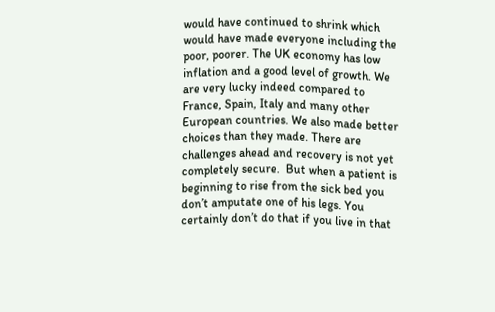would have continued to shrink which would have made everyone including the poor, poorer. The UK economy has low inflation and a good level of growth. We are very lucky indeed compared to France, Spain, Italy and many other European countries. We also made better choices than they made. There are challenges ahead and recovery is not yet completely secure.  But when a patient is beginning to rise from the sick bed you don’t amputate one of his legs. You certainly don’t do that if you live in that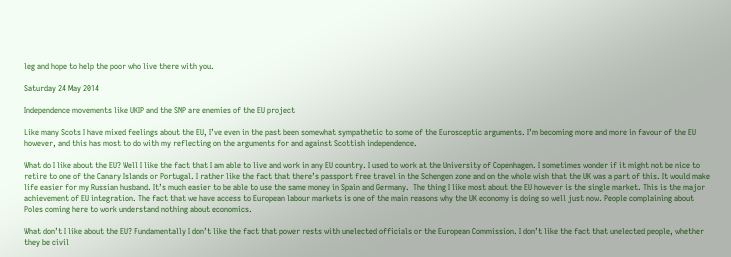leg and hope to help the poor who live there with you.

Saturday 24 May 2014

Independence movements like UKIP and the SNP are enemies of the EU project

Like many Scots I have mixed feelings about the EU, I’ve even in the past been somewhat sympathetic to some of the Eurosceptic arguments. I’m becoming more and more in favour of the EU however, and this has most to do with my reflecting on the arguments for and against Scottish independence.

What do I like about the EU? Well I like the fact that I am able to live and work in any EU country. I used to work at the University of Copenhagen. I sometimes wonder if it might not be nice to retire to one of the Canary Islands or Portugal. I rather like the fact that there’s passport free travel in the Schengen zone and on the whole wish that the UK was a part of this. It would make life easier for my Russian husband. It’s much easier to be able to use the same money in Spain and Germany.  The thing I like most about the EU however is the single market. This is the major achievement of EU integration. The fact that we have access to European labour markets is one of the main reasons why the UK economy is doing so well just now. People complaining about Poles coming here to work understand nothing about economics.

What don’t I like about the EU? Fundamentally I don’t like the fact that power rests with unelected officials or the European Commission. I don’t like the fact that unelected people, whether they be civil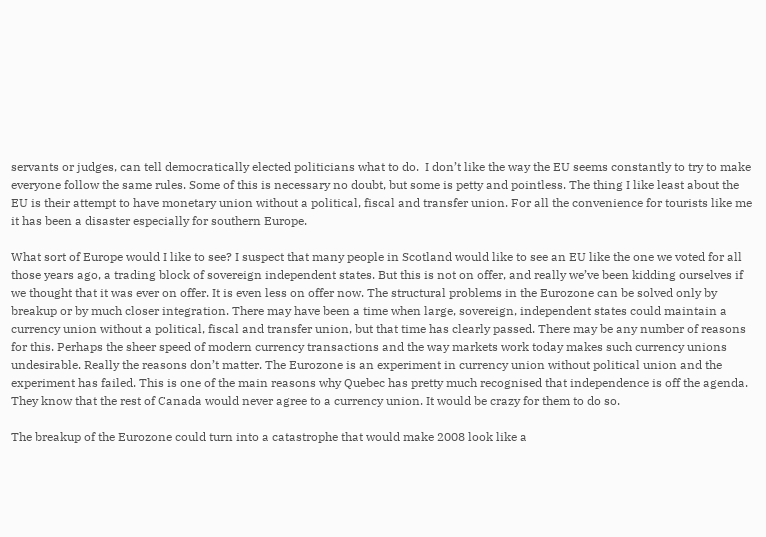servants or judges, can tell democratically elected politicians what to do.  I don’t like the way the EU seems constantly to try to make everyone follow the same rules. Some of this is necessary no doubt, but some is petty and pointless. The thing I like least about the EU is their attempt to have monetary union without a political, fiscal and transfer union. For all the convenience for tourists like me it has been a disaster especially for southern Europe.

What sort of Europe would I like to see? I suspect that many people in Scotland would like to see an EU like the one we voted for all those years ago, a trading block of sovereign independent states. But this is not on offer, and really we’ve been kidding ourselves if we thought that it was ever on offer. It is even less on offer now. The structural problems in the Eurozone can be solved only by breakup or by much closer integration. There may have been a time when large, sovereign, independent states could maintain a currency union without a political, fiscal and transfer union, but that time has clearly passed. There may be any number of reasons for this. Perhaps the sheer speed of modern currency transactions and the way markets work today makes such currency unions undesirable. Really the reasons don’t matter. The Eurozone is an experiment in currency union without political union and the experiment has failed. This is one of the main reasons why Quebec has pretty much recognised that independence is off the agenda. They know that the rest of Canada would never agree to a currency union. It would be crazy for them to do so.

The breakup of the Eurozone could turn into a catastrophe that would make 2008 look like a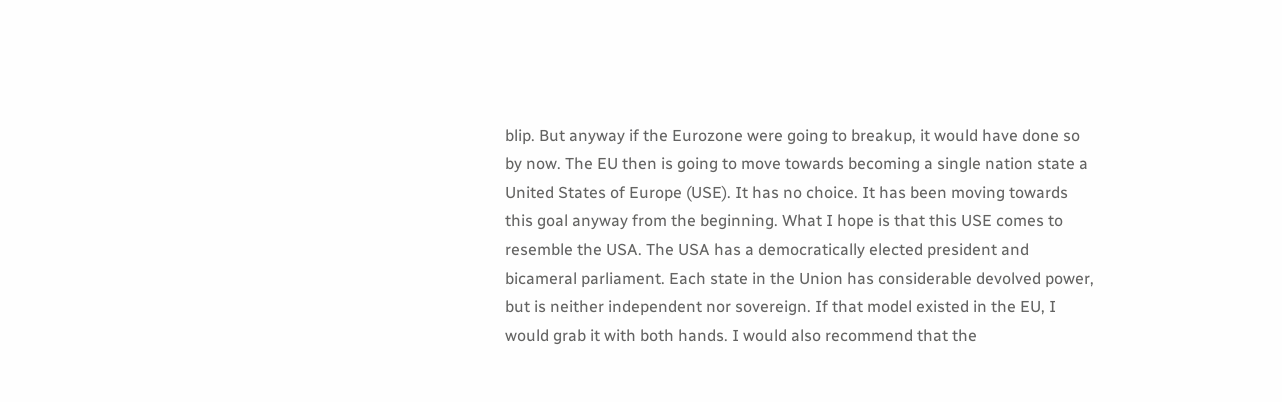blip. But anyway if the Eurozone were going to breakup, it would have done so by now. The EU then is going to move towards becoming a single nation state a United States of Europe (USE). It has no choice. It has been moving towards this goal anyway from the beginning. What I hope is that this USE comes to resemble the USA. The USA has a democratically elected president and bicameral parliament. Each state in the Union has considerable devolved power, but is neither independent nor sovereign. If that model existed in the EU, I would grab it with both hands. I would also recommend that the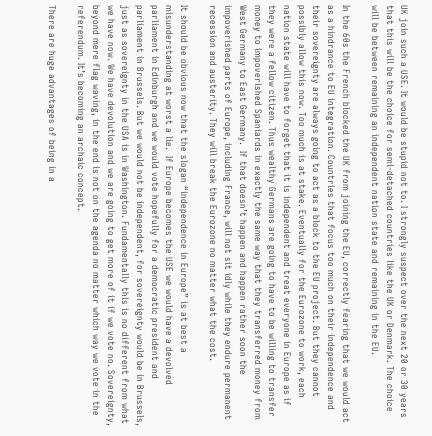UK join such a USE. It would be stupid not to. I strongly suspect over the next 20 or 30 years that this will be the choice for semi-detached countries like the UK or Denmark. The choice will be between remaining an independent nation state and remaining in the EU.

In the 60s the French blocked the UK from joining the EU, correctly fearing that we would act as a hindrance to EU integration. Countries that focus too much on their independence and their sovereignty are always going to act as a block to the EU project. But they cannot possibly allow this now. Too much is at stake. Eventually for the Eurozone to work, each nation state will have to forget that it is independent and treat everyone in Europe as if they were a fellow citizen. Thus wealthy Germans are going to have to be willing to transfer money to impoverished Spaniards in exactly the same way that they transferred money from West Germany to East Germany.  If that doesn’t happen and happen rather soon the impoverished parts of Europe, including France, will not sit idly while they endure permanent recession and austerity. They will break the Eurozone no matter what the cost.

It should be obvious now that the slogan “independence in Europe” is at best a misunderstanding at worst a lie.  If Europe becomes the USE we would have a devolved parliament in Edinburgh and we would vote hopefully for a democratic president and parliament in Brussels. But we would not be independent, for sovereignty would be in Brussels, just as sovereignty in the USA is in Washington. Fundamentally this is no different from what we have now. We have devolution and we are going to get more of it if we vote no. Sovereignty, beyond mere flag waving, in the end is not on the agenda no matter which way we vote in the referendum. It’s becoming an archaic concept.

There are huge advantages of being in a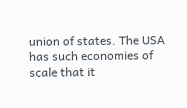union of states. The USA has such economies of scale that it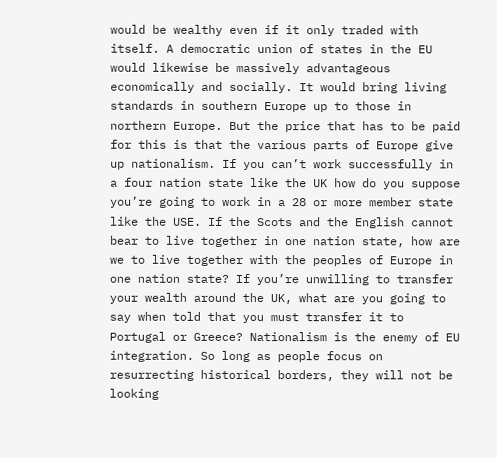would be wealthy even if it only traded with itself. A democratic union of states in the EU would likewise be massively advantageous economically and socially. It would bring living standards in southern Europe up to those in northern Europe. But the price that has to be paid for this is that the various parts of Europe give up nationalism. If you can’t work successfully in a four nation state like the UK how do you suppose you’re going to work in a 28 or more member state like the USE. If the Scots and the English cannot bear to live together in one nation state, how are we to live together with the peoples of Europe in one nation state? If you’re unwilling to transfer your wealth around the UK, what are you going to say when told that you must transfer it to Portugal or Greece? Nationalism is the enemy of EU integration. So long as people focus on resurrecting historical borders, they will not be looking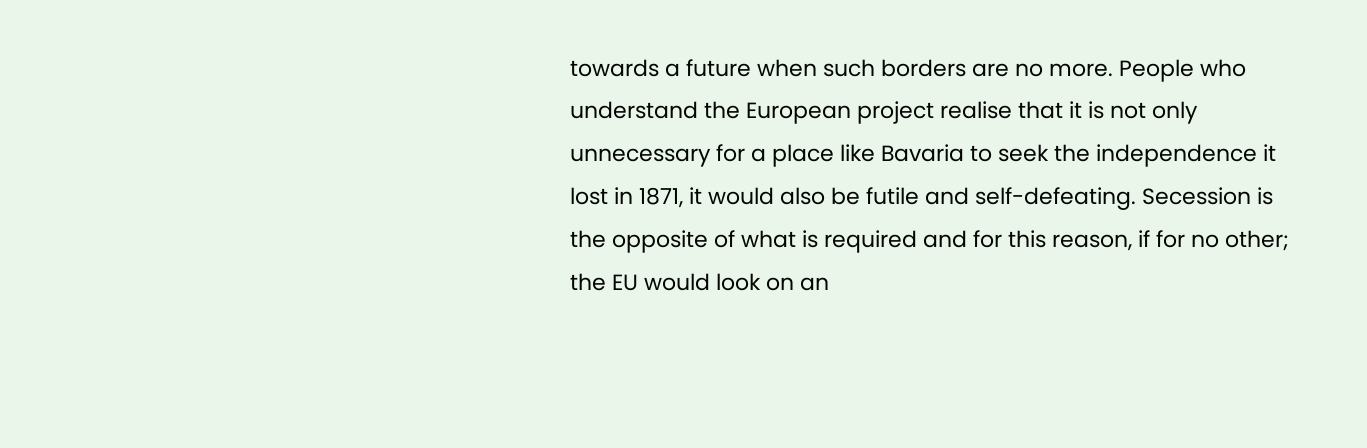towards a future when such borders are no more. People who understand the European project realise that it is not only unnecessary for a place like Bavaria to seek the independence it lost in 1871, it would also be futile and self-defeating. Secession is the opposite of what is required and for this reason, if for no other; the EU would look on an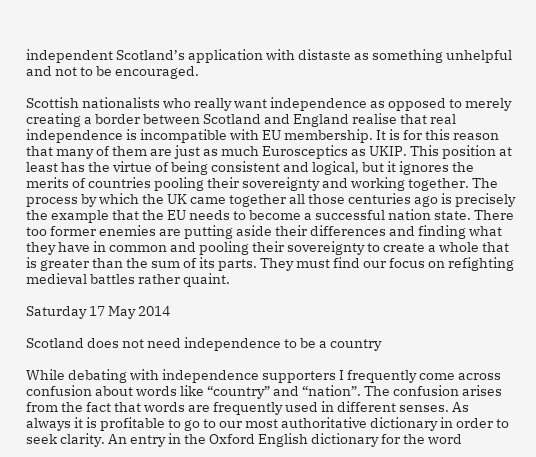independent Scotland’s application with distaste as something unhelpful and not to be encouraged.

Scottish nationalists who really want independence as opposed to merely creating a border between Scotland and England realise that real independence is incompatible with EU membership. It is for this reason that many of them are just as much Eurosceptics as UKIP. This position at least has the virtue of being consistent and logical, but it ignores the merits of countries pooling their sovereignty and working together. The process by which the UK came together all those centuries ago is precisely the example that the EU needs to become a successful nation state. There too former enemies are putting aside their differences and finding what they have in common and pooling their sovereignty to create a whole that is greater than the sum of its parts. They must find our focus on refighting medieval battles rather quaint.

Saturday 17 May 2014

Scotland does not need independence to be a country

While debating with independence supporters I frequently come across confusion about words like “country” and “nation”. The confusion arises from the fact that words are frequently used in different senses. As always it is profitable to go to our most authoritative dictionary in order to seek clarity. An entry in the Oxford English dictionary for the word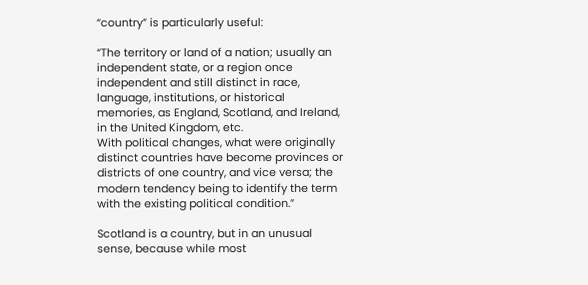“country” is particularly useful:

“The territory or land of a nation; usually an independent state, or a region once independent and still distinct in race, language, institutions, or historical memories, as England, Scotland, and Ireland, in the United Kingdom, etc.
With political changes, what were originally distinct countries have become provinces or districts of one country, and vice versa; the modern tendency being to identify the term with the existing political condition.”

Scotland is a country, but in an unusual sense, because while most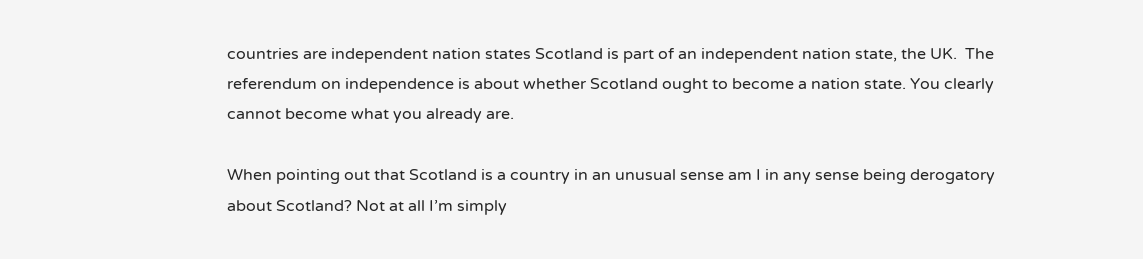countries are independent nation states Scotland is part of an independent nation state, the UK.  The referendum on independence is about whether Scotland ought to become a nation state. You clearly cannot become what you already are.

When pointing out that Scotland is a country in an unusual sense am I in any sense being derogatory about Scotland? Not at all I’m simply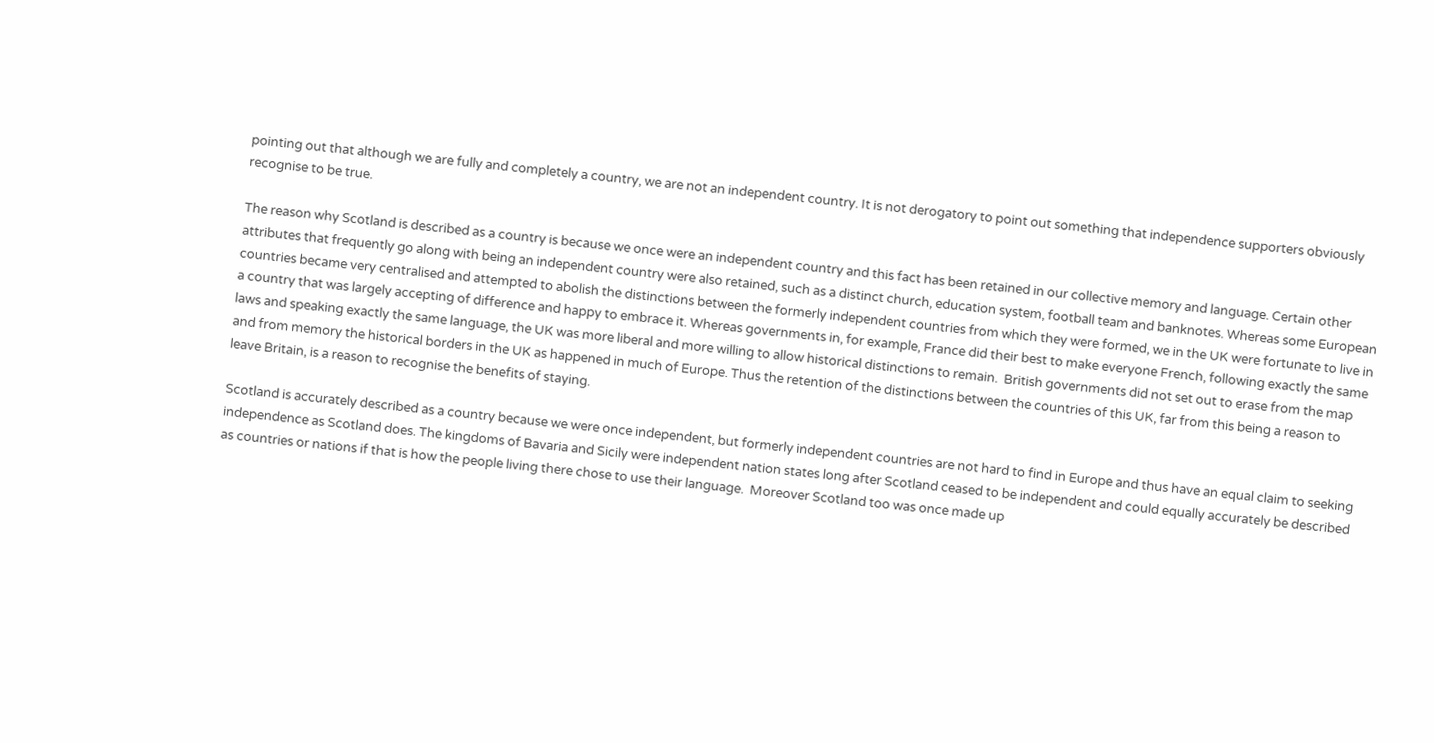pointing out that although we are fully and completely a country, we are not an independent country. It is not derogatory to point out something that independence supporters obviously recognise to be true.

The reason why Scotland is described as a country is because we once were an independent country and this fact has been retained in our collective memory and language. Certain other attributes that frequently go along with being an independent country were also retained, such as a distinct church, education system, football team and banknotes. Whereas some European countries became very centralised and attempted to abolish the distinctions between the formerly independent countries from which they were formed, we in the UK were fortunate to live in a country that was largely accepting of difference and happy to embrace it. Whereas governments in, for example, France did their best to make everyone French, following exactly the same laws and speaking exactly the same language, the UK was more liberal and more willing to allow historical distinctions to remain.  British governments did not set out to erase from the map and from memory the historical borders in the UK as happened in much of Europe. Thus the retention of the distinctions between the countries of this UK, far from this being a reason to leave Britain, is a reason to recognise the benefits of staying.

Scotland is accurately described as a country because we were once independent, but formerly independent countries are not hard to find in Europe and thus have an equal claim to seeking independence as Scotland does. The kingdoms of Bavaria and Sicily were independent nation states long after Scotland ceased to be independent and could equally accurately be described as countries or nations if that is how the people living there chose to use their language.  Moreover Scotland too was once made up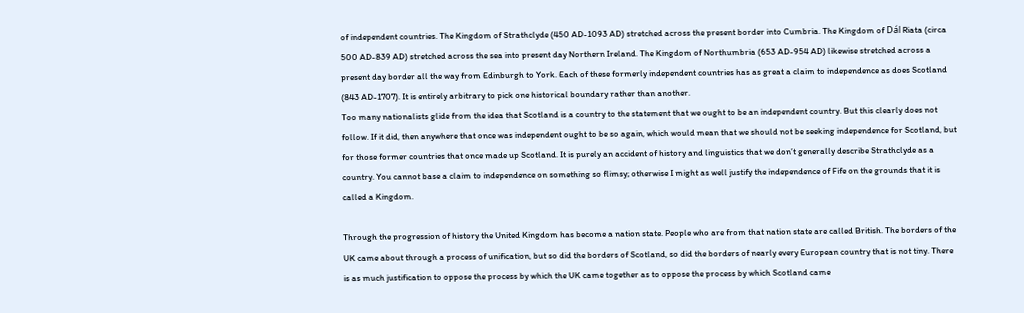of independent countries. The Kingdom of Strathclyde (450 AD-1093 AD) stretched across the present border into Cumbria. The Kingdom of Dál Riata (circa 500 AD-839 AD) stretched across the sea into present day Northern Ireland. The Kingdom of Northumbria (653 AD-954 AD) likewise stretched across a present day border all the way from Edinburgh to York. Each of these formerly independent countries has as great a claim to independence as does Scotland (843 AD-1707). It is entirely arbitrary to pick one historical boundary rather than another.
Too many nationalists glide from the idea that Scotland is a country to the statement that we ought to be an independent country. But this clearly does not follow. If it did, then anywhere that once was independent ought to be so again, which would mean that we should not be seeking independence for Scotland, but for those former countries that once made up Scotland. It is purely an accident of history and linguistics that we don’t generally describe Strathclyde as a country. You cannot base a claim to independence on something so flimsy; otherwise I might as well justify the independence of Fife on the grounds that it is called a Kingdom.

Through the progression of history the United Kingdom has become a nation state. People who are from that nation state are called British. The borders of the UK came about through a process of unification, but so did the borders of Scotland, so did the borders of nearly every European country that is not tiny. There is as much justification to oppose the process by which the UK came together as to oppose the process by which Scotland came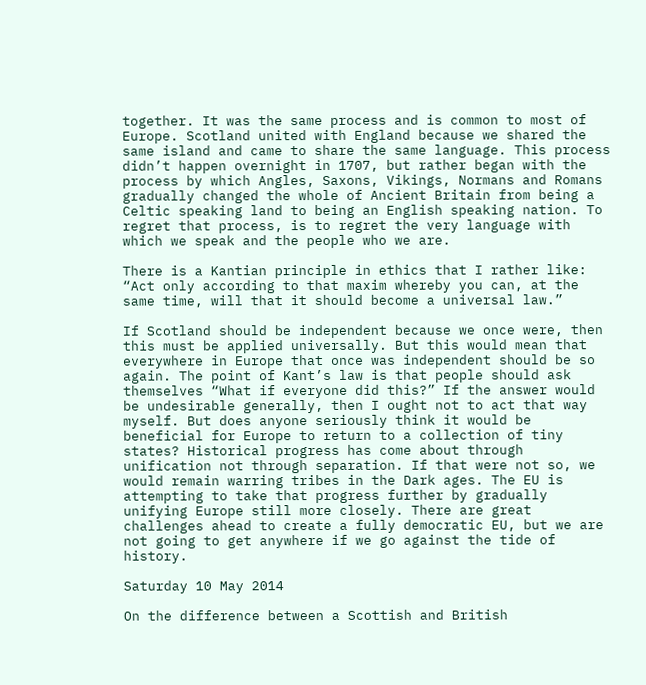together. It was the same process and is common to most of Europe. Scotland united with England because we shared the same island and came to share the same language. This process didn’t happen overnight in 1707, but rather began with the process by which Angles, Saxons, Vikings, Normans and Romans gradually changed the whole of Ancient Britain from being a Celtic speaking land to being an English speaking nation. To regret that process, is to regret the very language with which we speak and the people who we are.

There is a Kantian principle in ethics that I rather like:
“Act only according to that maxim whereby you can, at the same time, will that it should become a universal law.”

If Scotland should be independent because we once were, then this must be applied universally. But this would mean that everywhere in Europe that once was independent should be so again. The point of Kant’s law is that people should ask themselves “What if everyone did this?” If the answer would be undesirable generally, then I ought not to act that way myself. But does anyone seriously think it would be beneficial for Europe to return to a collection of tiny states? Historical progress has come about through unification not through separation. If that were not so, we would remain warring tribes in the Dark ages. The EU is attempting to take that progress further by gradually unifying Europe still more closely. There are great challenges ahead to create a fully democratic EU, but we are not going to get anywhere if we go against the tide of history.

Saturday 10 May 2014

On the difference between a Scottish and British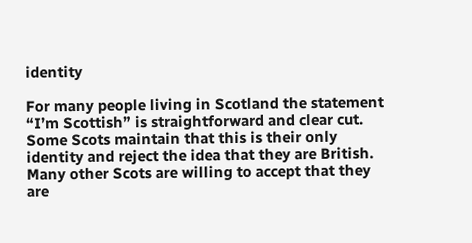identity

For many people living in Scotland the statement “I’m Scottish” is straightforward and clear cut.  Some Scots maintain that this is their only identity and reject the idea that they are British. Many other Scots are willing to accept that they are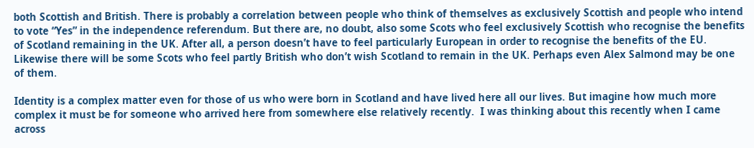both Scottish and British. There is probably a correlation between people who think of themselves as exclusively Scottish and people who intend to vote “Yes” in the independence referendum. But there are, no doubt, also some Scots who feel exclusively Scottish who recognise the benefits of Scotland remaining in the UK. After all, a person doesn’t have to feel particularly European in order to recognise the benefits of the EU. Likewise there will be some Scots who feel partly British who don’t wish Scotland to remain in the UK. Perhaps even Alex Salmond may be one of them.

Identity is a complex matter even for those of us who were born in Scotland and have lived here all our lives. But imagine how much more complex it must be for someone who arrived here from somewhere else relatively recently.  I was thinking about this recently when I came across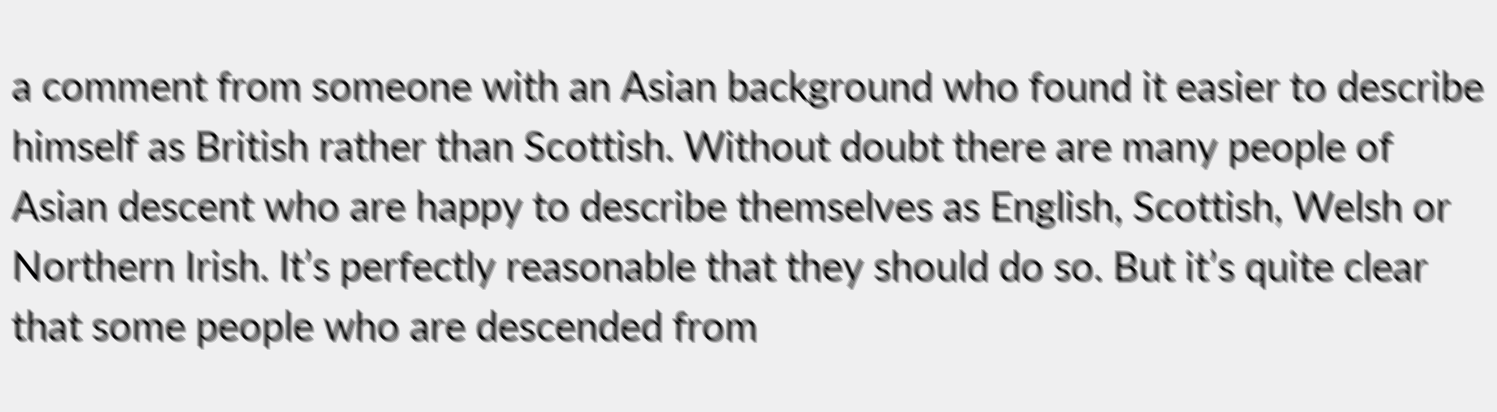a comment from someone with an Asian background who found it easier to describe himself as British rather than Scottish. Without doubt there are many people of Asian descent who are happy to describe themselves as English, Scottish, Welsh or Northern Irish. It’s perfectly reasonable that they should do so. But it’s quite clear that some people who are descended from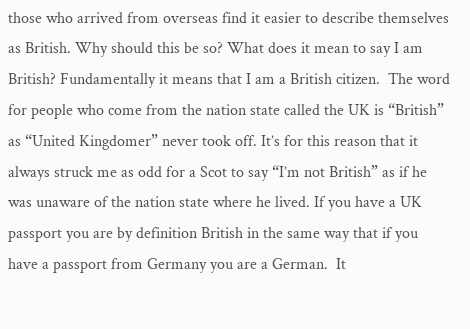those who arrived from overseas find it easier to describe themselves as British. Why should this be so? What does it mean to say I am British? Fundamentally it means that I am a British citizen.  The word for people who come from the nation state called the UK is “British” as “United Kingdomer” never took off. It’s for this reason that it always struck me as odd for a Scot to say “I’m not British” as if he was unaware of the nation state where he lived. If you have a UK passport you are by definition British in the same way that if you have a passport from Germany you are a German.  It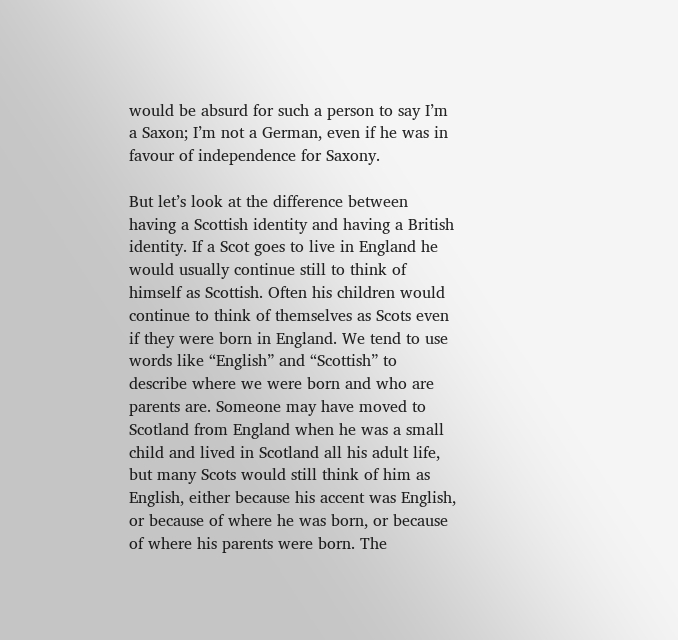would be absurd for such a person to say I’m a Saxon; I’m not a German, even if he was in favour of independence for Saxony.

But let’s look at the difference between having a Scottish identity and having a British identity. If a Scot goes to live in England he would usually continue still to think of himself as Scottish. Often his children would continue to think of themselves as Scots even if they were born in England. We tend to use words like “English” and “Scottish” to describe where we were born and who are parents are. Someone may have moved to Scotland from England when he was a small child and lived in Scotland all his adult life, but many Scots would still think of him as English, either because his accent was English, or because of where he was born, or because of where his parents were born. The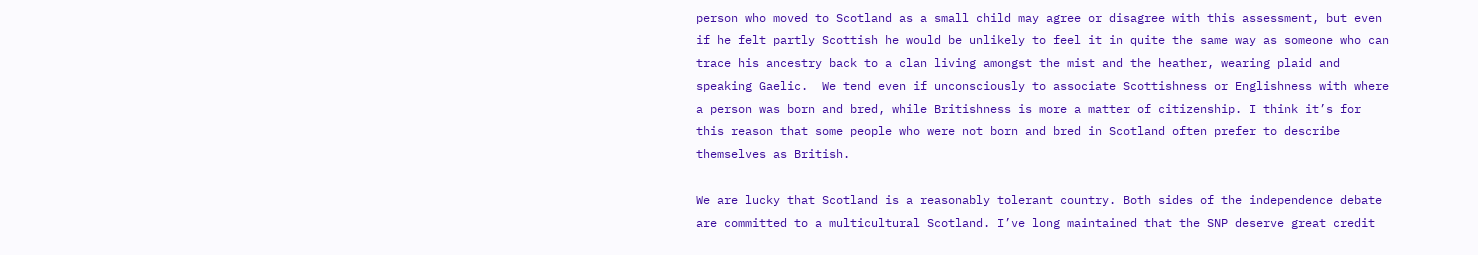person who moved to Scotland as a small child may agree or disagree with this assessment, but even if he felt partly Scottish he would be unlikely to feel it in quite the same way as someone who can trace his ancestry back to a clan living amongst the mist and the heather, wearing plaid and speaking Gaelic.  We tend even if unconsciously to associate Scottishness or Englishness with where a person was born and bred, while Britishness is more a matter of citizenship. I think it’s for this reason that some people who were not born and bred in Scotland often prefer to describe themselves as British.

We are lucky that Scotland is a reasonably tolerant country. Both sides of the independence debate are committed to a multicultural Scotland. I’ve long maintained that the SNP deserve great credit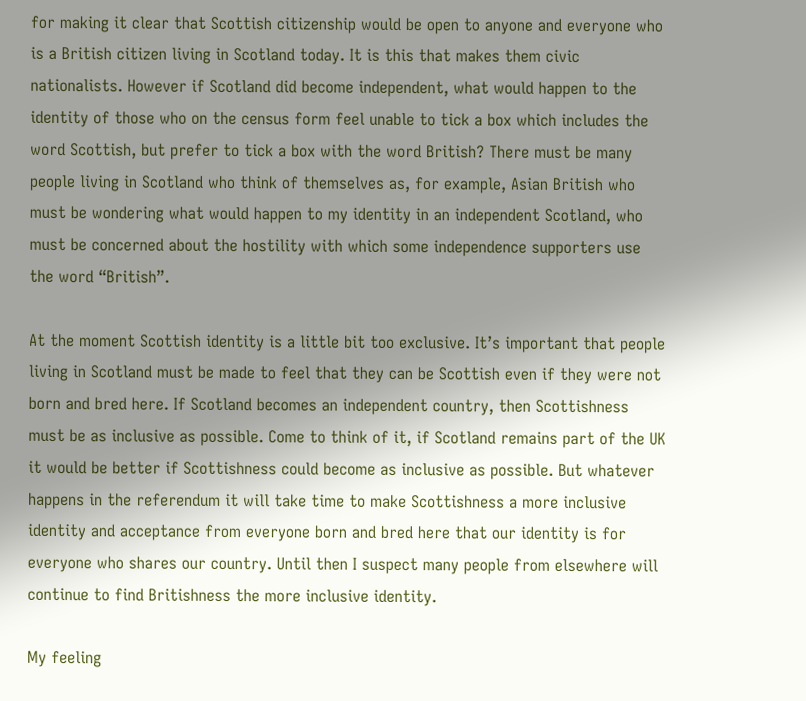for making it clear that Scottish citizenship would be open to anyone and everyone who is a British citizen living in Scotland today. It is this that makes them civic nationalists. However if Scotland did become independent, what would happen to the identity of those who on the census form feel unable to tick a box which includes the word Scottish, but prefer to tick a box with the word British? There must be many people living in Scotland who think of themselves as, for example, Asian British who must be wondering what would happen to my identity in an independent Scotland, who must be concerned about the hostility with which some independence supporters use the word “British”.

At the moment Scottish identity is a little bit too exclusive. It’s important that people living in Scotland must be made to feel that they can be Scottish even if they were not born and bred here. If Scotland becomes an independent country, then Scottishness must be as inclusive as possible. Come to think of it, if Scotland remains part of the UK it would be better if Scottishness could become as inclusive as possible. But whatever happens in the referendum it will take time to make Scottishness a more inclusive identity and acceptance from everyone born and bred here that our identity is for everyone who shares our country. Until then I suspect many people from elsewhere will continue to find Britishness the more inclusive identity.

My feeling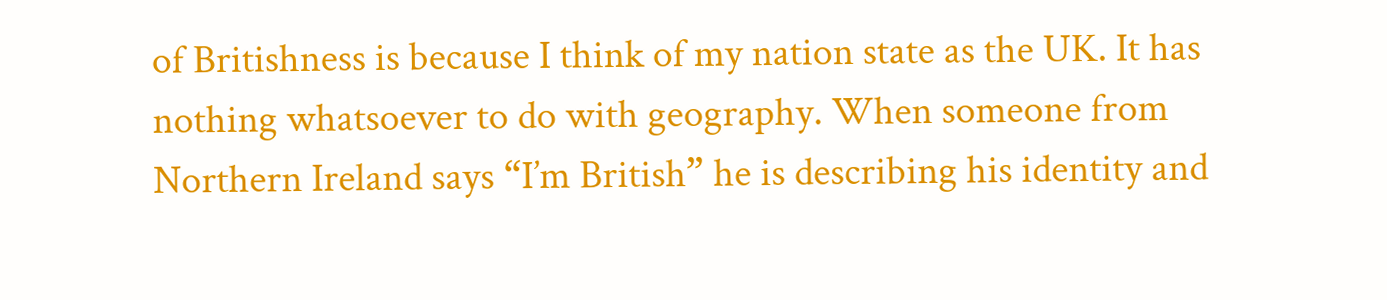of Britishness is because I think of my nation state as the UK. It has nothing whatsoever to do with geography. When someone from Northern Ireland says “I’m British” he is describing his identity and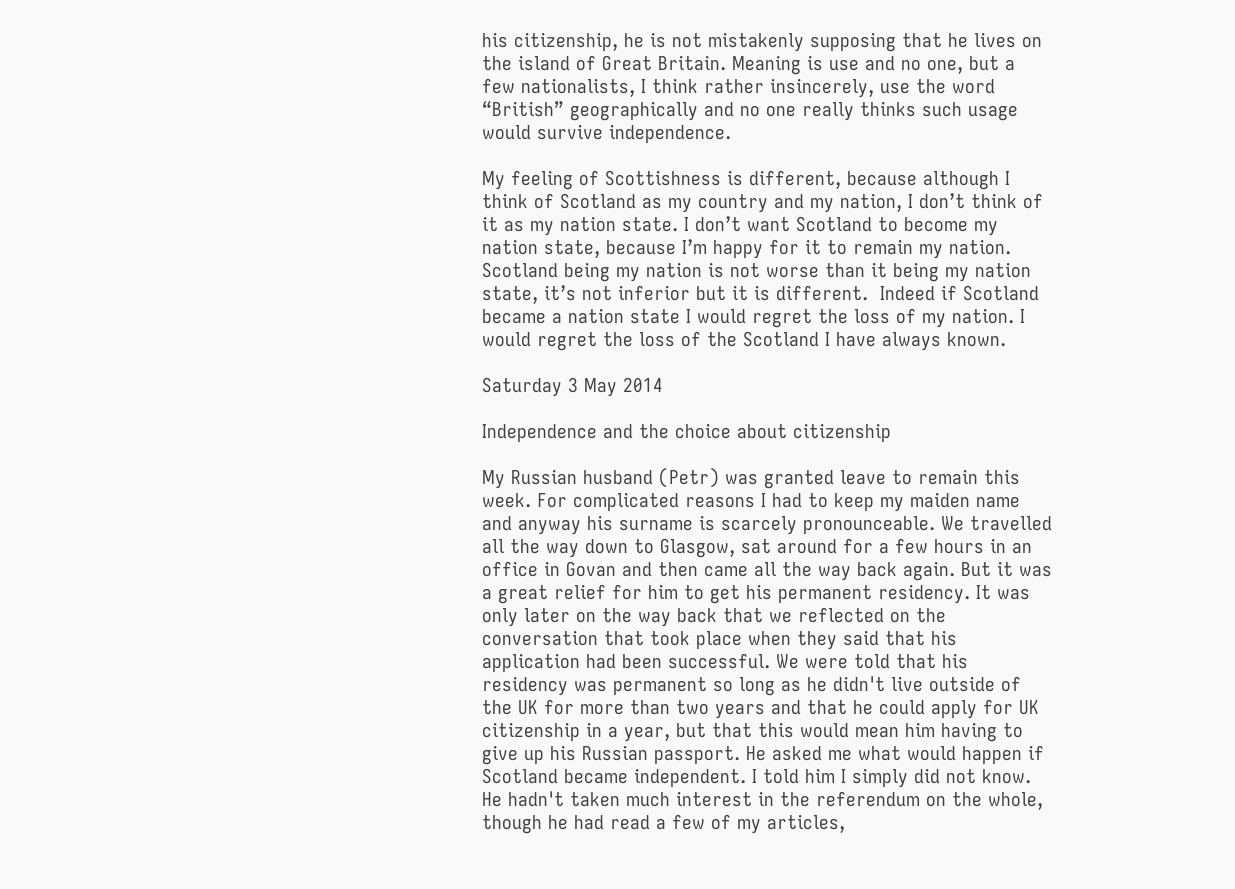his citizenship, he is not mistakenly supposing that he lives on the island of Great Britain. Meaning is use and no one, but a few nationalists, I think rather insincerely, use the word “British” geographically and no one really thinks such usage would survive independence.

My feeling of Scottishness is different, because although I think of Scotland as my country and my nation, I don’t think of it as my nation state. I don’t want Scotland to become my nation state, because I’m happy for it to remain my nation. Scotland being my nation is not worse than it being my nation state, it’s not inferior but it is different.  Indeed if Scotland became a nation state I would regret the loss of my nation. I would regret the loss of the Scotland I have always known.

Saturday 3 May 2014

Independence and the choice about citizenship

My Russian husband (Petr) was granted leave to remain this week. For complicated reasons I had to keep my maiden name and anyway his surname is scarcely pronounceable. We travelled all the way down to Glasgow, sat around for a few hours in an office in Govan and then came all the way back again. But it was a great relief for him to get his permanent residency. It was only later on the way back that we reflected on the conversation that took place when they said that his application had been successful. We were told that his residency was permanent so long as he didn't live outside of the UK for more than two years and that he could apply for UK citizenship in a year, but that this would mean him having to give up his Russian passport. He asked me what would happen if Scotland became independent. I told him I simply did not know. He hadn't taken much interest in the referendum on the whole, though he had read a few of my articles,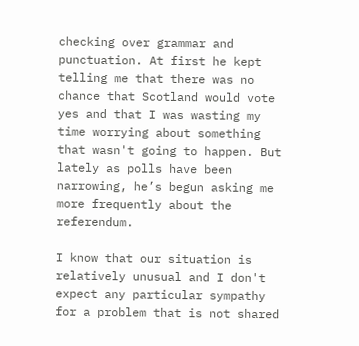checking over grammar and punctuation. At first he kept telling me that there was no chance that Scotland would vote yes and that I was wasting my time worrying about something that wasn't going to happen. But lately as polls have been narrowing, he’s begun asking me more frequently about the referendum.

I know that our situation is relatively unusual and I don't expect any particular sympathy for a problem that is not shared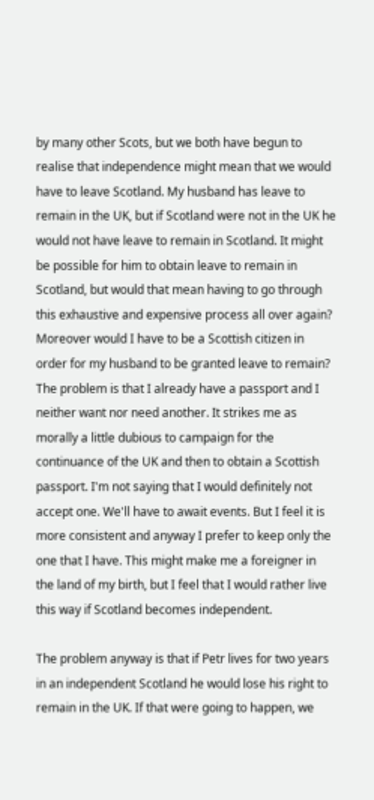by many other Scots, but we both have begun to realise that independence might mean that we would have to leave Scotland. My husband has leave to remain in the UK, but if Scotland were not in the UK he would not have leave to remain in Scotland. It might be possible for him to obtain leave to remain in Scotland, but would that mean having to go through this exhaustive and expensive process all over again? Moreover would I have to be a Scottish citizen in order for my husband to be granted leave to remain? The problem is that I already have a passport and I neither want nor need another. It strikes me as morally a little dubious to campaign for the continuance of the UK and then to obtain a Scottish passport. I'm not saying that I would definitely not accept one. We'll have to await events. But I feel it is more consistent and anyway I prefer to keep only the one that I have. This might make me a foreigner in the land of my birth, but I feel that I would rather live this way if Scotland becomes independent.

The problem anyway is that if Petr lives for two years in an independent Scotland he would lose his right to remain in the UK. If that were going to happen, we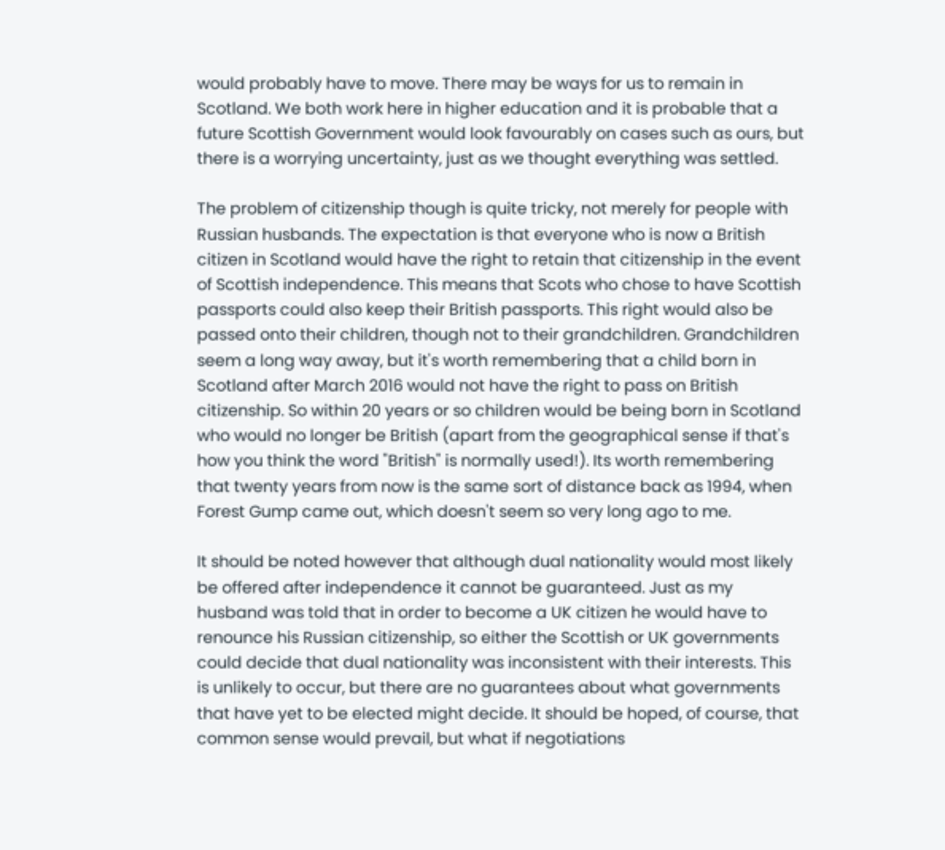would probably have to move. There may be ways for us to remain in Scotland. We both work here in higher education and it is probable that a future Scottish Government would look favourably on cases such as ours, but there is a worrying uncertainty, just as we thought everything was settled.

The problem of citizenship though is quite tricky, not merely for people with Russian husbands. The expectation is that everyone who is now a British citizen in Scotland would have the right to retain that citizenship in the event of Scottish independence. This means that Scots who chose to have Scottish passports could also keep their British passports. This right would also be passed onto their children, though not to their grandchildren. Grandchildren seem a long way away, but it's worth remembering that a child born in Scotland after March 2016 would not have the right to pass on British citizenship. So within 20 years or so children would be being born in Scotland who would no longer be British (apart from the geographical sense if that's how you think the word "British" is normally used!). Its worth remembering that twenty years from now is the same sort of distance back as 1994, when Forest Gump came out, which doesn't seem so very long ago to me.

It should be noted however that although dual nationality would most likely be offered after independence it cannot be guaranteed. Just as my husband was told that in order to become a UK citizen he would have to renounce his Russian citizenship, so either the Scottish or UK governments could decide that dual nationality was inconsistent with their interests. This is unlikely to occur, but there are no guarantees about what governments that have yet to be elected might decide. It should be hoped, of course, that common sense would prevail, but what if negotiations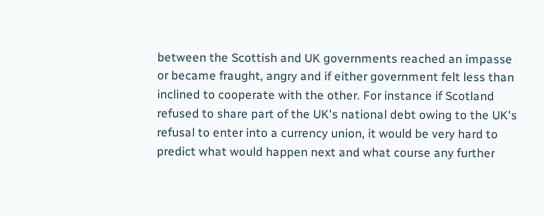between the Scottish and UK governments reached an impasse or became fraught, angry and if either government felt less than inclined to cooperate with the other. For instance if Scotland refused to share part of the UK's national debt owing to the UK's refusal to enter into a currency union, it would be very hard to predict what would happen next and what course any further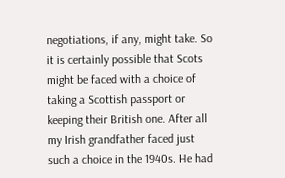negotiations, if any, might take. So it is certainly possible that Scots might be faced with a choice of taking a Scottish passport or keeping their British one. After all my Irish grandfather faced just such a choice in the 1940s. He had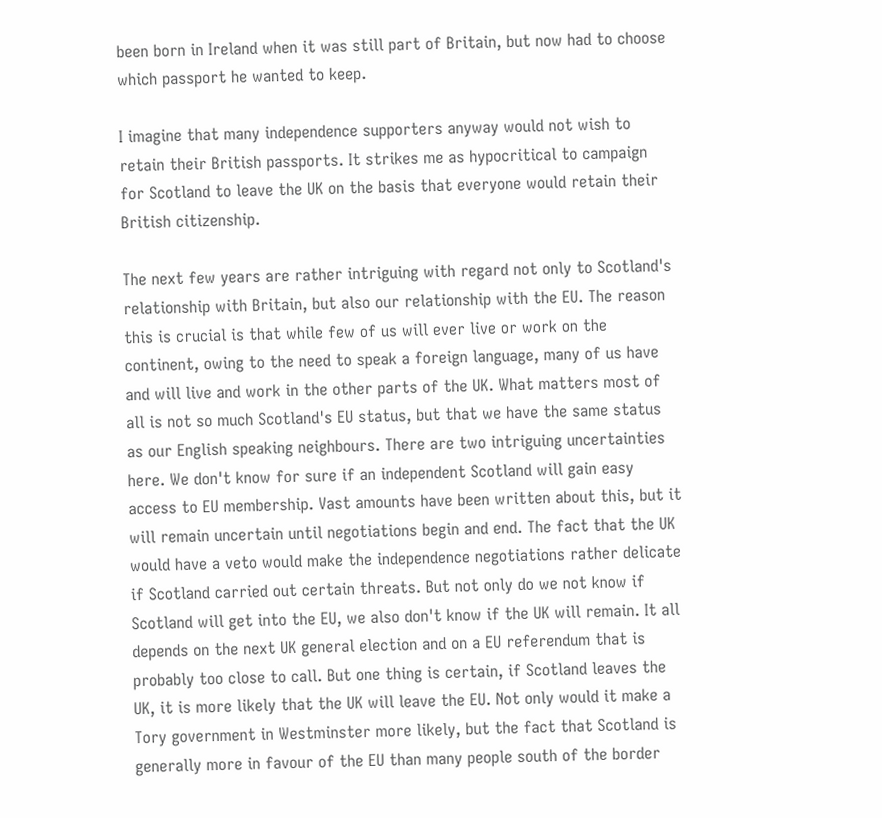been born in Ireland when it was still part of Britain, but now had to choose which passport he wanted to keep.

I imagine that many independence supporters anyway would not wish to retain their British passports. It strikes me as hypocritical to campaign for Scotland to leave the UK on the basis that everyone would retain their British citizenship.

The next few years are rather intriguing with regard not only to Scotland's relationship with Britain, but also our relationship with the EU. The reason this is crucial is that while few of us will ever live or work on the continent, owing to the need to speak a foreign language, many of us have and will live and work in the other parts of the UK. What matters most of all is not so much Scotland's EU status, but that we have the same status as our English speaking neighbours. There are two intriguing uncertainties here. We don't know for sure if an independent Scotland will gain easy access to EU membership. Vast amounts have been written about this, but it will remain uncertain until negotiations begin and end. The fact that the UK would have a veto would make the independence negotiations rather delicate if Scotland carried out certain threats. But not only do we not know if Scotland will get into the EU, we also don't know if the UK will remain. It all depends on the next UK general election and on a EU referendum that is probably too close to call. But one thing is certain, if Scotland leaves the UK, it is more likely that the UK will leave the EU. Not only would it make a Tory government in Westminster more likely, but the fact that Scotland is generally more in favour of the EU than many people south of the border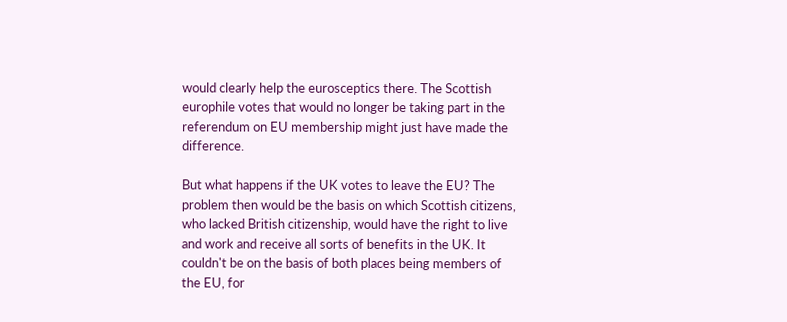would clearly help the eurosceptics there. The Scottish europhile votes that would no longer be taking part in the referendum on EU membership might just have made the difference.

But what happens if the UK votes to leave the EU? The problem then would be the basis on which Scottish citizens, who lacked British citizenship, would have the right to live and work and receive all sorts of benefits in the UK. It couldn't be on the basis of both places being members of the EU, for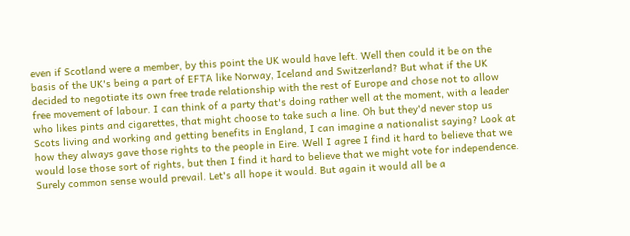even if Scotland were a member, by this point the UK would have left. Well then could it be on the basis of the UK's being a part of EFTA like Norway, Iceland and Switzerland? But what if the UK decided to negotiate its own free trade relationship with the rest of Europe and chose not to allow free movement of labour. I can think of a party that's doing rather well at the moment, with a leader who likes pints and cigarettes, that might choose to take such a line. Oh but they'd never stop us Scots living and working and getting benefits in England, I can imagine a nationalist saying? Look at how they always gave those rights to the people in Eire. Well I agree I find it hard to believe that we would lose those sort of rights, but then I find it hard to believe that we might vote for independence. Surely common sense would prevail. Let's all hope it would. But again it would all be a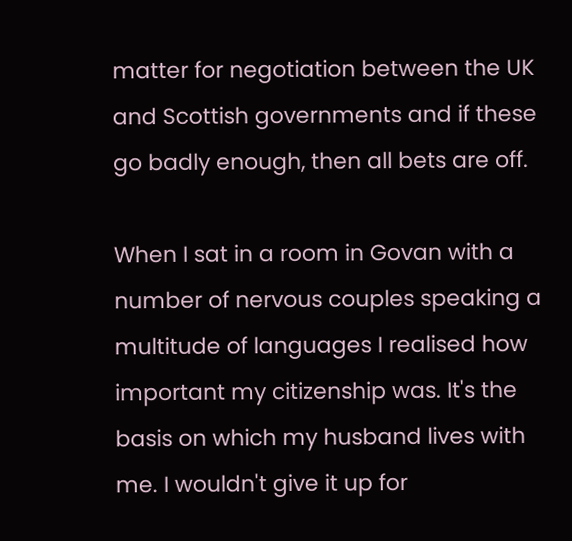matter for negotiation between the UK and Scottish governments and if these go badly enough, then all bets are off.

When I sat in a room in Govan with a number of nervous couples speaking a multitude of languages I realised how important my citizenship was. It's the basis on which my husband lives with me. I wouldn't give it up for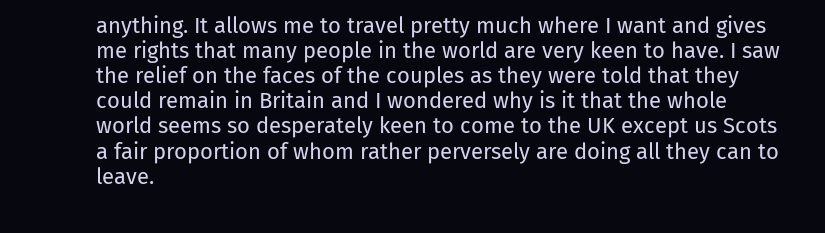anything. It allows me to travel pretty much where I want and gives me rights that many people in the world are very keen to have. I saw the relief on the faces of the couples as they were told that they could remain in Britain and I wondered why is it that the whole world seems so desperately keen to come to the UK except us Scots a fair proportion of whom rather perversely are doing all they can to leave.